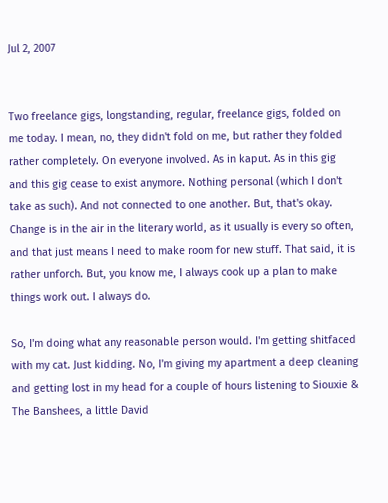Jul 2, 2007


Two freelance gigs, longstanding, regular, freelance gigs, folded on me today. I mean, no, they didn't fold on me, but rather they folded rather completely. On everyone involved. As in kaput. As in this gig and this gig cease to exist anymore. Nothing personal (which I don't take as such). And not connected to one another. But, that's okay. Change is in the air in the literary world, as it usually is every so often, and that just means I need to make room for new stuff. That said, it is rather unforch. But, you know me, I always cook up a plan to make things work out. I always do.

So, I'm doing what any reasonable person would. I'm getting shitfaced with my cat. Just kidding. No, I'm giving my apartment a deep cleaning and getting lost in my head for a couple of hours listening to Siouxie & The Banshees, a little David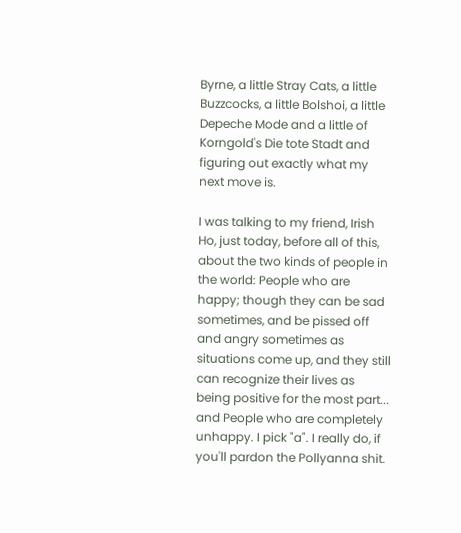Byrne, a little Stray Cats, a little Buzzcocks, a little Bolshoi, a little Depeche Mode and a little of Korngold's Die tote Stadt and figuring out exactly what my next move is.

I was talking to my friend, Irish Ho, just today, before all of this, about the two kinds of people in the world: People who are happy; though they can be sad sometimes, and be pissed off and angry sometimes as situations come up, and they still can recognize their lives as being positive for the most part... and People who are completely unhappy. I pick "a". I really do, if you'll pardon the Pollyanna shit.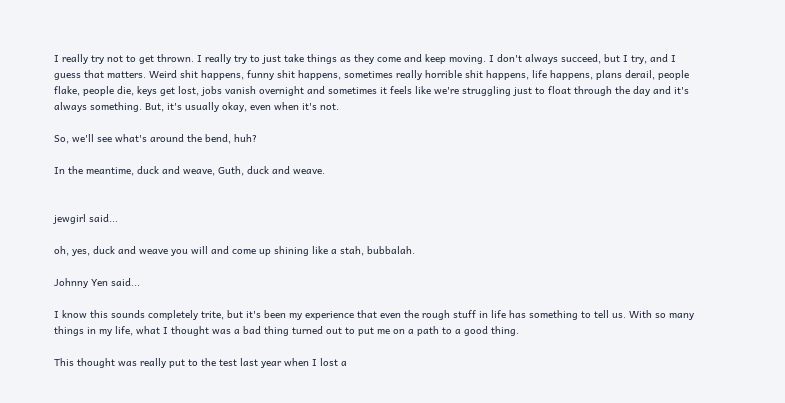I really try not to get thrown. I really try to just take things as they come and keep moving. I don't always succeed, but I try, and I guess that matters. Weird shit happens, funny shit happens, sometimes really horrible shit happens, life happens, plans derail, people flake, people die, keys get lost, jobs vanish overnight and sometimes it feels like we're struggling just to float through the day and it's always something. But, it's usually okay, even when it's not.

So, we'll see what's around the bend, huh?

In the meantime, duck and weave, Guth, duck and weave.


jewgirl said...

oh, yes, duck and weave you will and come up shining like a stah, bubbalah.

Johnny Yen said...

I know this sounds completely trite, but it's been my experience that even the rough stuff in life has something to tell us. With so many things in my life, what I thought was a bad thing turned out to put me on a path to a good thing.

This thought was really put to the test last year when I lost a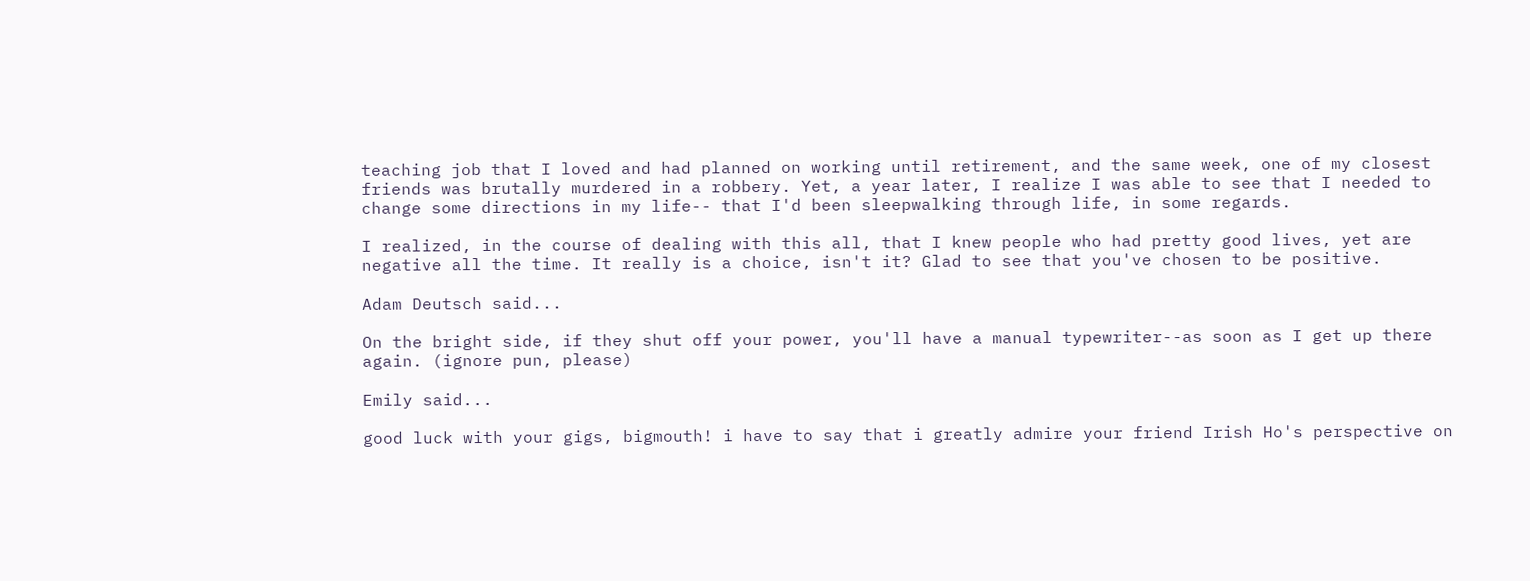teaching job that I loved and had planned on working until retirement, and the same week, one of my closest friends was brutally murdered in a robbery. Yet, a year later, I realize I was able to see that I needed to change some directions in my life-- that I'd been sleepwalking through life, in some regards.

I realized, in the course of dealing with this all, that I knew people who had pretty good lives, yet are negative all the time. It really is a choice, isn't it? Glad to see that you've chosen to be positive.

Adam Deutsch said...

On the bright side, if they shut off your power, you'll have a manual typewriter--as soon as I get up there again. (ignore pun, please)

Emily said...

good luck with your gigs, bigmouth! i have to say that i greatly admire your friend Irish Ho's perspective on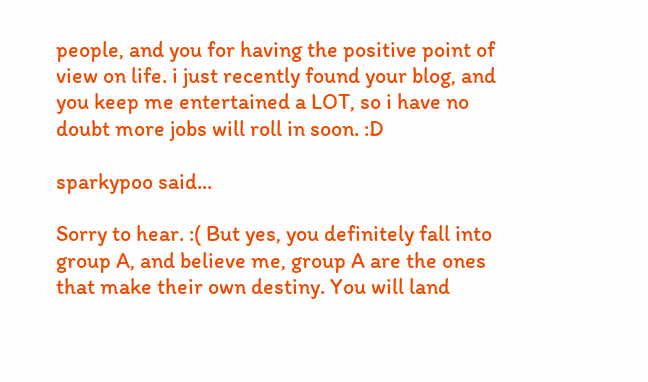people, and you for having the positive point of view on life. i just recently found your blog, and you keep me entertained a LOT, so i have no doubt more jobs will roll in soon. :D

sparkypoo said...

Sorry to hear. :( But yes, you definitely fall into group A, and believe me, group A are the ones that make their own destiny. You will land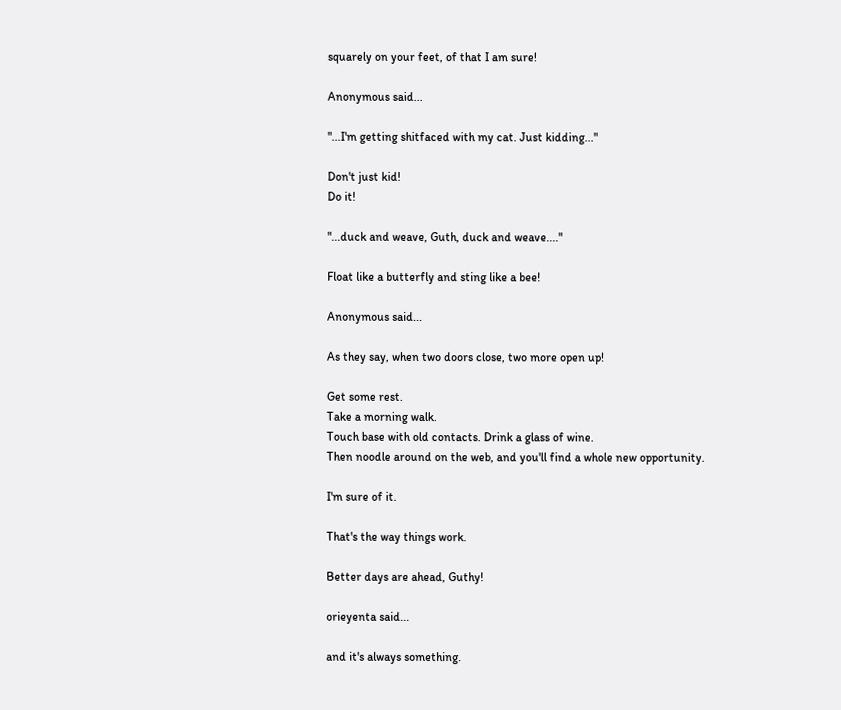squarely on your feet, of that I am sure!

Anonymous said...

"...I'm getting shitfaced with my cat. Just kidding..."

Don't just kid!
Do it!

"...duck and weave, Guth, duck and weave...."

Float like a butterfly and sting like a bee!

Anonymous said...

As they say, when two doors close, two more open up!

Get some rest.
Take a morning walk.
Touch base with old contacts. Drink a glass of wine.
Then noodle around on the web, and you'll find a whole new opportunity.

I'm sure of it.

That's the way things work.

Better days are ahead, Guthy!

orieyenta said...

and it's always something.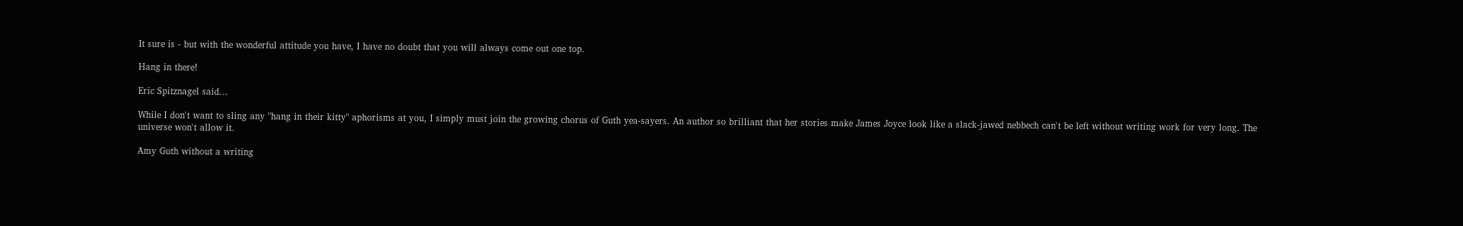It sure is - but with the wonderful attitude you have, I have no doubt that you will always come out one top.

Hang in there!

Eric Spitznagel said...

While I don't want to sling any "hang in their kitty" aphorisms at you, I simply must join the growing chorus of Guth yea-sayers. An author so brilliant that her stories make James Joyce look like a slack-jawed nebbech can't be left without writing work for very long. The universe won't allow it.

Amy Guth without a writing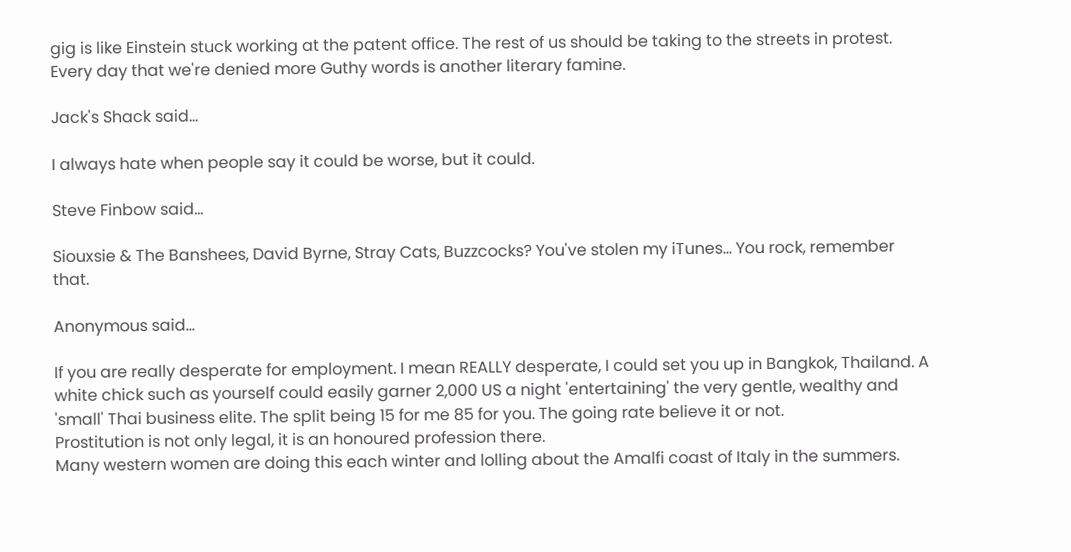gig is like Einstein stuck working at the patent office. The rest of us should be taking to the streets in protest. Every day that we're denied more Guthy words is another literary famine.

Jack's Shack said...

I always hate when people say it could be worse, but it could.

Steve Finbow said...

Siouxsie & The Banshees, David Byrne, Stray Cats, Buzzcocks? You've stolen my iTunes... You rock, remember that.

Anonymous said...

If you are really desperate for employment. I mean REALLY desperate, I could set you up in Bangkok, Thailand. A white chick such as yourself could easily garner 2,000 US a night 'entertaining' the very gentle, wealthy and 'small' Thai business elite. The split being 15 for me 85 for you. The going rate believe it or not.
Prostitution is not only legal, it is an honoured profession there.
Many western women are doing this each winter and lolling about the Amalfi coast of Italy in the summers.